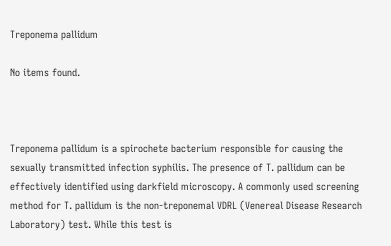Treponema pallidum

No items found.



Treponema pallidum is a spirochete bacterium responsible for causing the sexually transmitted infection syphilis. The presence of T. pallidum can be effectively identified using darkfield microscopy. A commonly used screening method for T. pallidum is the non-treponemal VDRL (Venereal Disease Research Laboratory) test. While this test is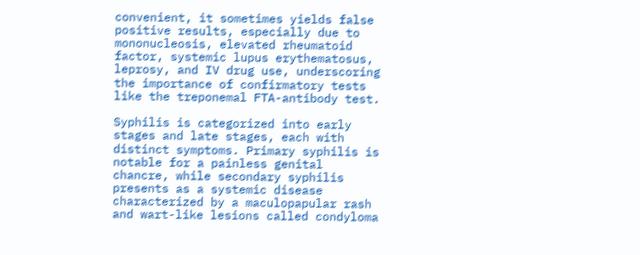convenient, it sometimes yields false positive results, especially due to mononucleosis, elevated rheumatoid factor, systemic lupus erythematosus, leprosy, and IV drug use, underscoring the importance of confirmatory tests like the treponemal FTA-antibody test.

Syphilis is categorized into early stages and late stages, each with distinct symptoms. Primary syphilis is notable for a painless genital chancre, while secondary syphilis presents as a systemic disease characterized by a maculopapular rash and wart-like lesions called condyloma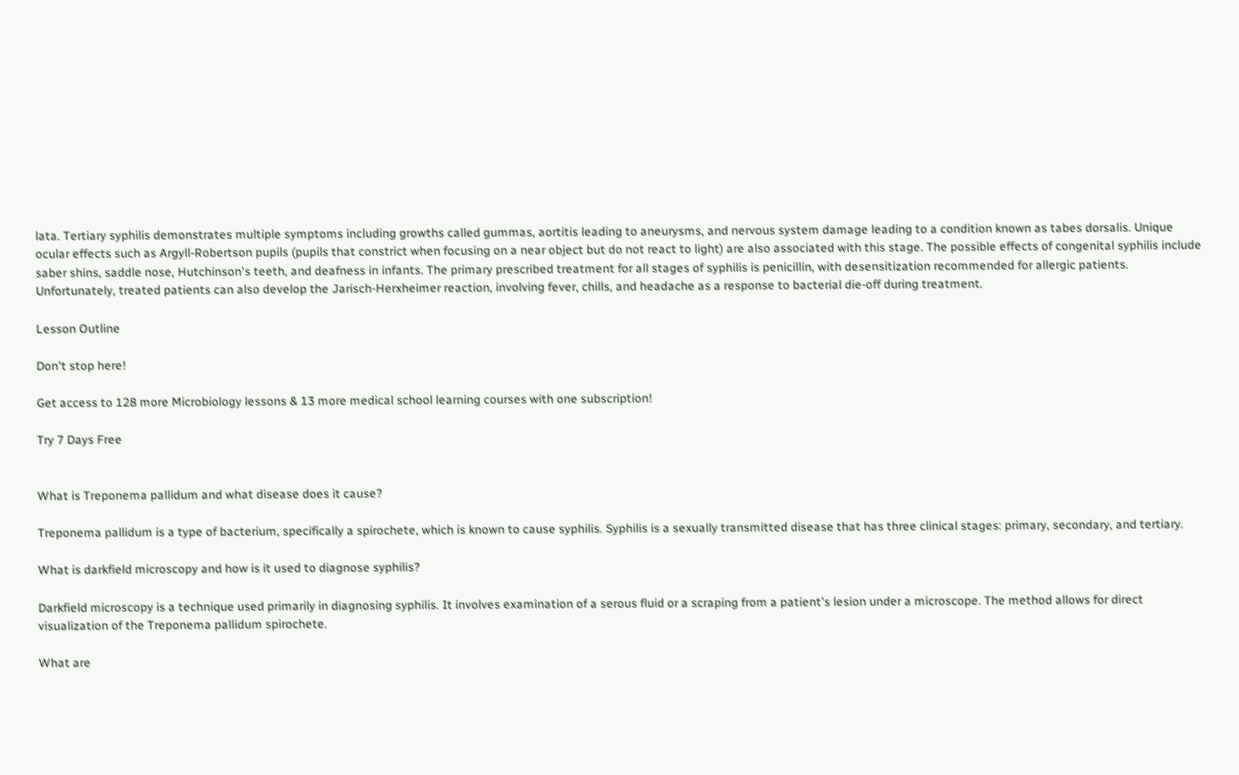lata. Tertiary syphilis demonstrates multiple symptoms including growths called gummas, aortitis leading to aneurysms, and nervous system damage leading to a condition known as tabes dorsalis. Unique ocular effects such as Argyll-Robertson pupils (pupils that constrict when focusing on a near object but do not react to light) are also associated with this stage. The possible effects of congenital syphilis include saber shins, saddle nose, Hutchinson's teeth, and deafness in infants. The primary prescribed treatment for all stages of syphilis is penicillin, with desensitization recommended for allergic patients. Unfortunately, treated patients can also develop the Jarisch-Herxheimer reaction, involving fever, chills, and headache as a response to bacterial die-off during treatment.

Lesson Outline

Don't stop here!

Get access to 128 more Microbiology lessons & 13 more medical school learning courses with one subscription!

Try 7 Days Free


What is Treponema pallidum and what disease does it cause?

Treponema pallidum is a type of bacterium, specifically a spirochete, which is known to cause syphilis. Syphilis is a sexually transmitted disease that has three clinical stages: primary, secondary, and tertiary.

What is darkfield microscopy and how is it used to diagnose syphilis?

Darkfield microscopy is a technique used primarily in diagnosing syphilis. It involves examination of a serous fluid or a scraping from a patient's lesion under a microscope. The method allows for direct visualization of the Treponema pallidum spirochete.

What are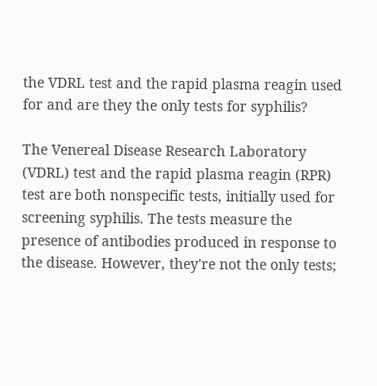the VDRL test and the rapid plasma reagin used for and are they the only tests for syphilis?

The Venereal Disease Research Laboratory (VDRL) test and the rapid plasma reagin (RPR) test are both nonspecific tests, initially used for screening syphilis. The tests measure the presence of antibodies produced in response to the disease. However, they're not the only tests;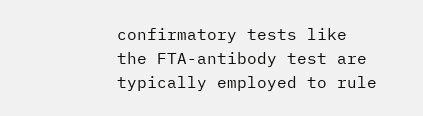confirmatory tests like the FTA-antibody test are typically employed to rule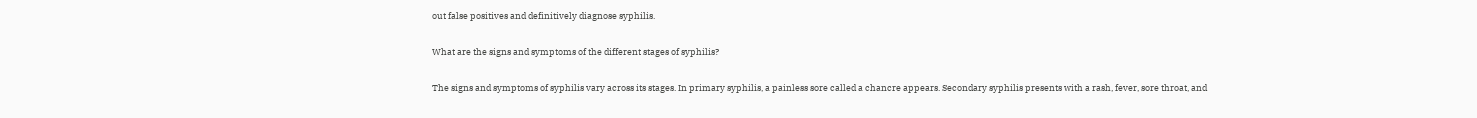out false positives and definitively diagnose syphilis.

What are the signs and symptoms of the different stages of syphilis?

The signs and symptoms of syphilis vary across its stages. In primary syphilis, a painless sore called a chancre appears. Secondary syphilis presents with a rash, fever, sore throat, and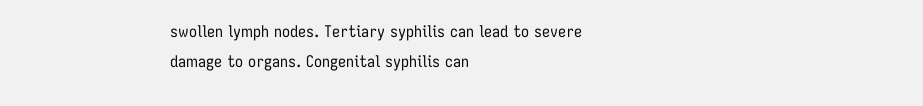swollen lymph nodes. Tertiary syphilis can lead to severe damage to organs. Congenital syphilis can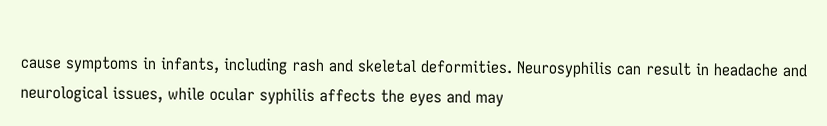cause symptoms in infants, including rash and skeletal deformities. Neurosyphilis can result in headache and neurological issues, while ocular syphilis affects the eyes and may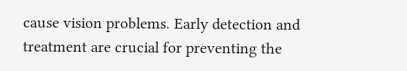cause vision problems. Early detection and treatment are crucial for preventing the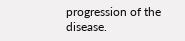progression of the disease.